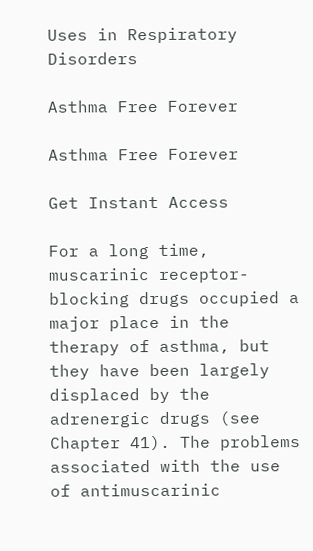Uses in Respiratory Disorders

Asthma Free Forever

Asthma Free Forever

Get Instant Access

For a long time, muscarinic receptor-blocking drugs occupied a major place in the therapy of asthma, but they have been largely displaced by the adrenergic drugs (see Chapter 41). The problems associated with the use of antimuscarinic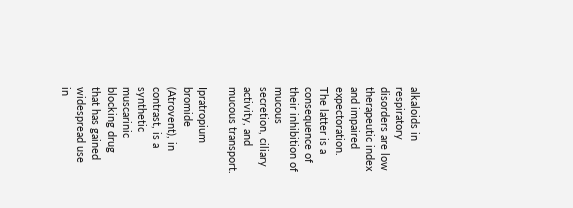alkaloids in respiratory disorders are low therapeutic index and impaired expectoration. The latter is a consequence of their inhibition of mucous secretion, ciliary activity, and mucous transport.

Ipratropium bromide (Atrovent), in contrast, is a synthetic muscarinic blocking drug that has gained widespread use in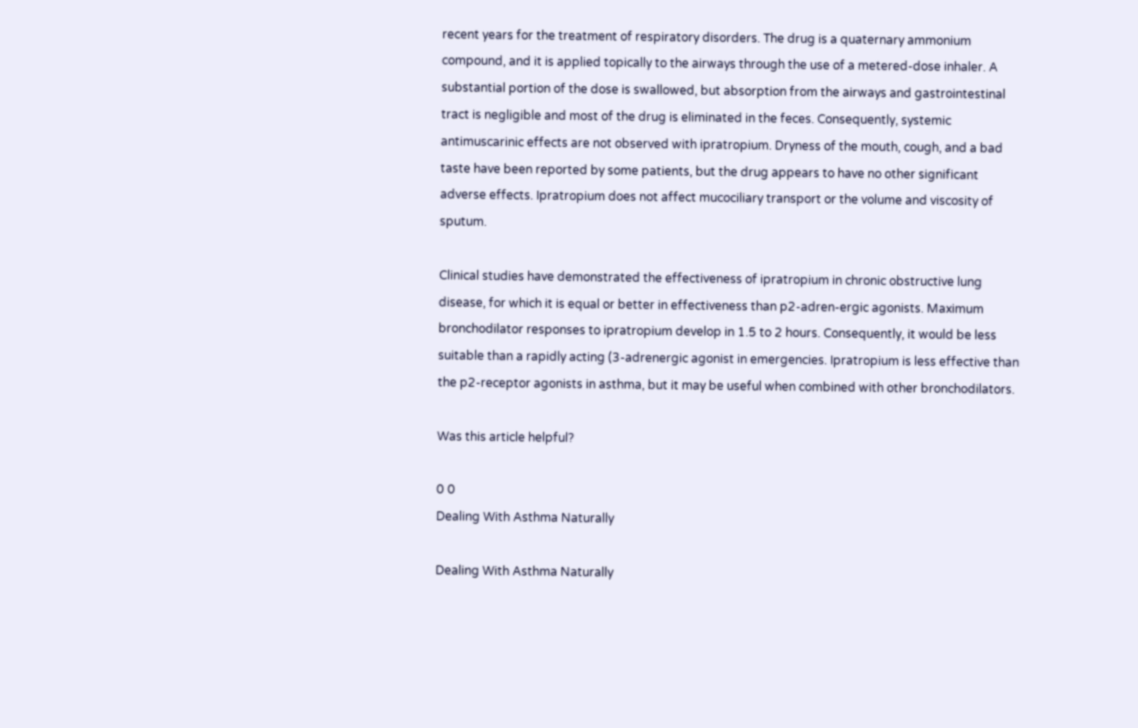recent years for the treatment of respiratory disorders. The drug is a quaternary ammonium compound, and it is applied topically to the airways through the use of a metered-dose inhaler. A substantial portion of the dose is swallowed, but absorption from the airways and gastrointestinal tract is negligible and most of the drug is eliminated in the feces. Consequently, systemic antimuscarinic effects are not observed with ipratropium. Dryness of the mouth, cough, and a bad taste have been reported by some patients, but the drug appears to have no other significant adverse effects. Ipratropium does not affect mucociliary transport or the volume and viscosity of sputum.

Clinical studies have demonstrated the effectiveness of ipratropium in chronic obstructive lung disease, for which it is equal or better in effectiveness than p2-adren-ergic agonists. Maximum bronchodilator responses to ipratropium develop in 1.5 to 2 hours. Consequently, it would be less suitable than a rapidly acting (3-adrenergic agonist in emergencies. Ipratropium is less effective than the p2-receptor agonists in asthma, but it may be useful when combined with other bronchodilators.

Was this article helpful?

0 0
Dealing With Asthma Naturally

Dealing With Asthma Naturally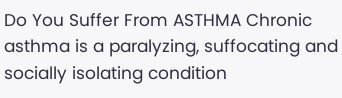Do You Suffer From ASTHMA Chronic asthma is a paralyzing, suffocating and socially isolating condition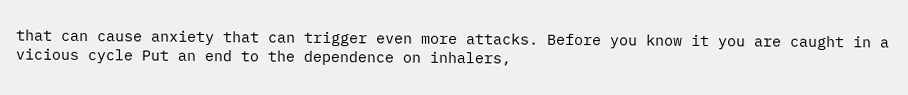that can cause anxiety that can trigger even more attacks. Before you know it you are caught in a vicious cycle Put an end to the dependence on inhalers,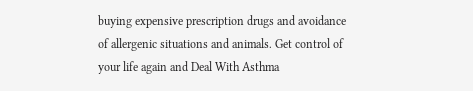buying expensive prescription drugs and avoidance of allergenic situations and animals. Get control of your life again and Deal With Asthma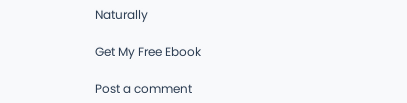Naturally

Get My Free Ebook

Post a comment